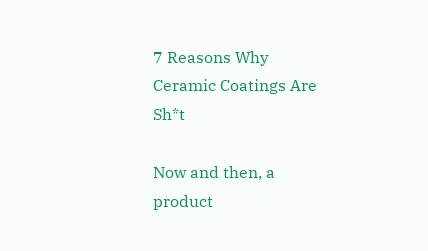7 Reasons Why Ceramic Coatings Are Sh*t

Now and then, a product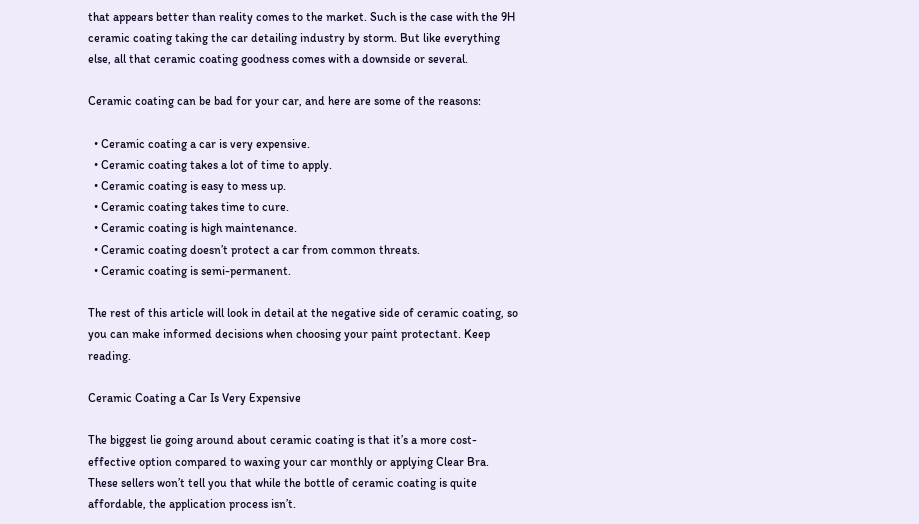that appears better than reality comes to the market. Such is the case with the 9H ceramic coating taking the car detailing industry by storm. But like everything else, all that ceramic coating goodness comes with a downside or several.

Ceramic coating can be bad for your car, and here are some of the reasons:

  • Ceramic coating a car is very expensive.
  • Ceramic coating takes a lot of time to apply.
  • Ceramic coating is easy to mess up.
  • Ceramic coating takes time to cure.
  • Ceramic coating is high maintenance.
  • Ceramic coating doesn’t protect a car from common threats.
  • Ceramic coating is semi-permanent.

The rest of this article will look in detail at the negative side of ceramic coating, so you can make informed decisions when choosing your paint protectant. Keep reading.

Ceramic Coating a Car Is Very Expensive

The biggest lie going around about ceramic coating is that it’s a more cost-effective option compared to waxing your car monthly or applying Clear Bra. These sellers won’t tell you that while the bottle of ceramic coating is quite affordable, the application process isn’t.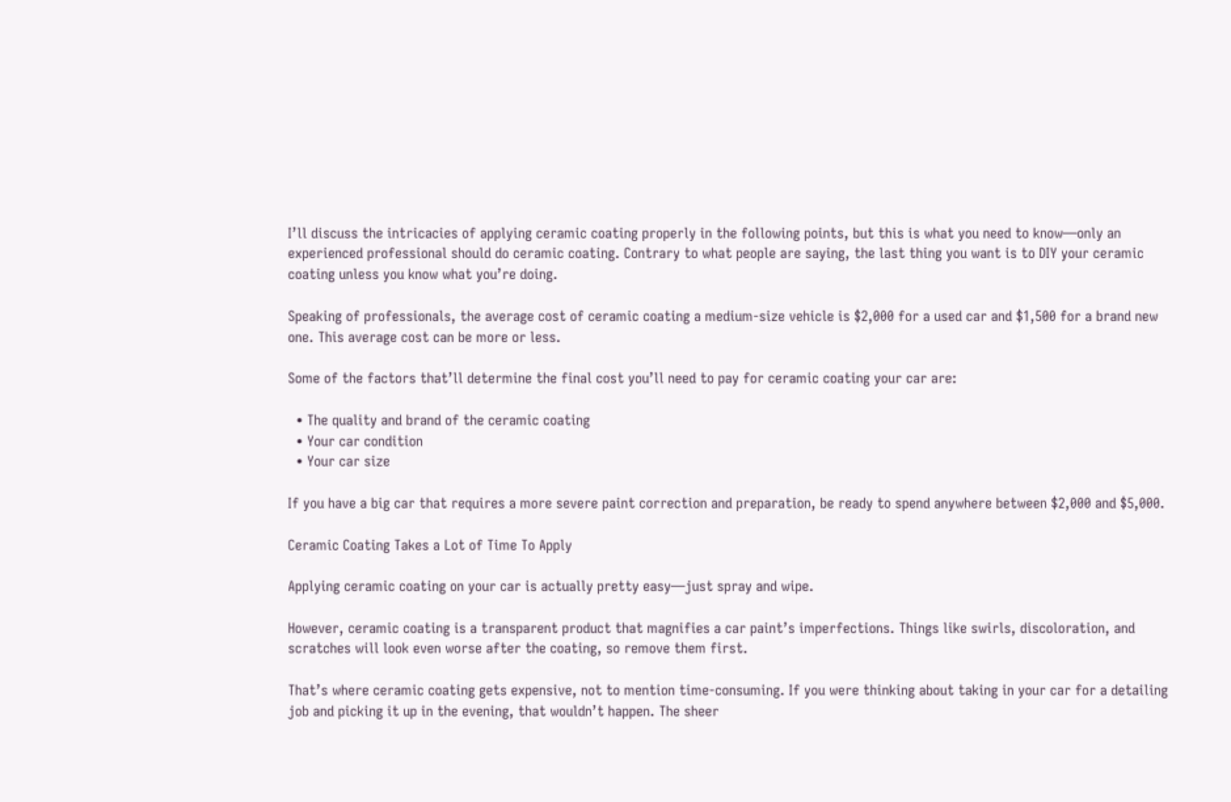I’ll discuss the intricacies of applying ceramic coating properly in the following points, but this is what you need to know—only an experienced professional should do ceramic coating. Contrary to what people are saying, the last thing you want is to DIY your ceramic coating unless you know what you’re doing.

Speaking of professionals, the average cost of ceramic coating a medium-size vehicle is $2,000 for a used car and $1,500 for a brand new one. This average cost can be more or less.

Some of the factors that’ll determine the final cost you’ll need to pay for ceramic coating your car are:

  • The quality and brand of the ceramic coating
  • Your car condition
  • Your car size

If you have a big car that requires a more severe paint correction and preparation, be ready to spend anywhere between $2,000 and $5,000.

Ceramic Coating Takes a Lot of Time To Apply

Applying ceramic coating on your car is actually pretty easy—just spray and wipe.

However, ceramic coating is a transparent product that magnifies a car paint’s imperfections. Things like swirls, discoloration, and scratches will look even worse after the coating, so remove them first.

That’s where ceramic coating gets expensive, not to mention time-consuming. If you were thinking about taking in your car for a detailing job and picking it up in the evening, that wouldn’t happen. The sheer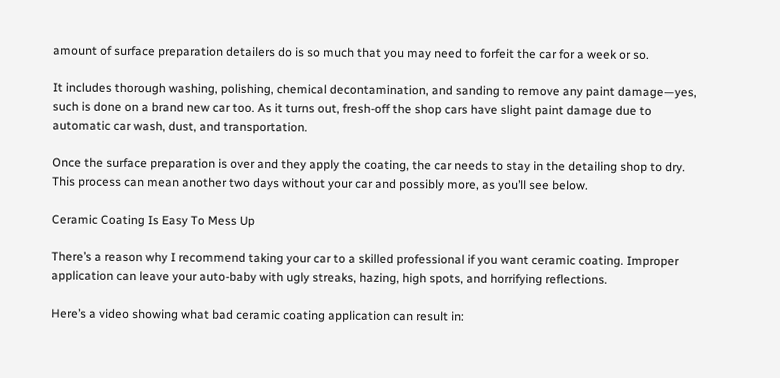amount of surface preparation detailers do is so much that you may need to forfeit the car for a week or so.

It includes thorough washing, polishing, chemical decontamination, and sanding to remove any paint damage—yes, such is done on a brand new car too. As it turns out, fresh-off the shop cars have slight paint damage due to automatic car wash, dust, and transportation.

Once the surface preparation is over and they apply the coating, the car needs to stay in the detailing shop to dry. This process can mean another two days without your car and possibly more, as you’ll see below.

Ceramic Coating Is Easy To Mess Up

There’s a reason why I recommend taking your car to a skilled professional if you want ceramic coating. Improper application can leave your auto-baby with ugly streaks, hazing, high spots, and horrifying reflections.

Here’s a video showing what bad ceramic coating application can result in: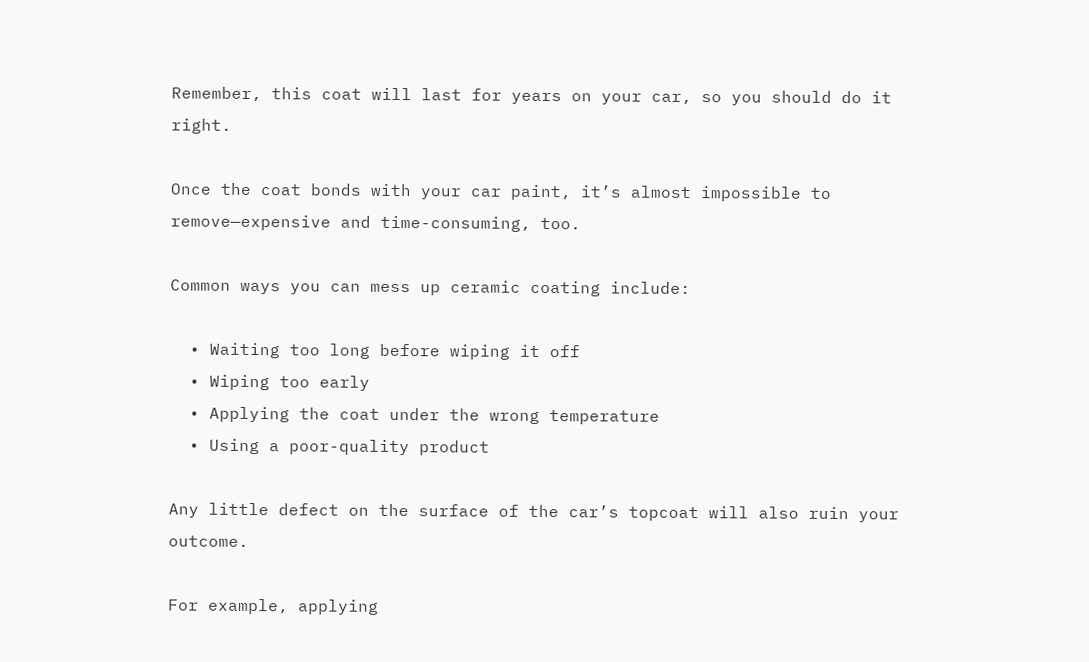Remember, this coat will last for years on your car, so you should do it right.

Once the coat bonds with your car paint, it’s almost impossible to remove—expensive and time-consuming, too.

Common ways you can mess up ceramic coating include:

  • Waiting too long before wiping it off
  • Wiping too early
  • Applying the coat under the wrong temperature
  • Using a poor-quality product

Any little defect on the surface of the car’s topcoat will also ruin your outcome.

For example, applying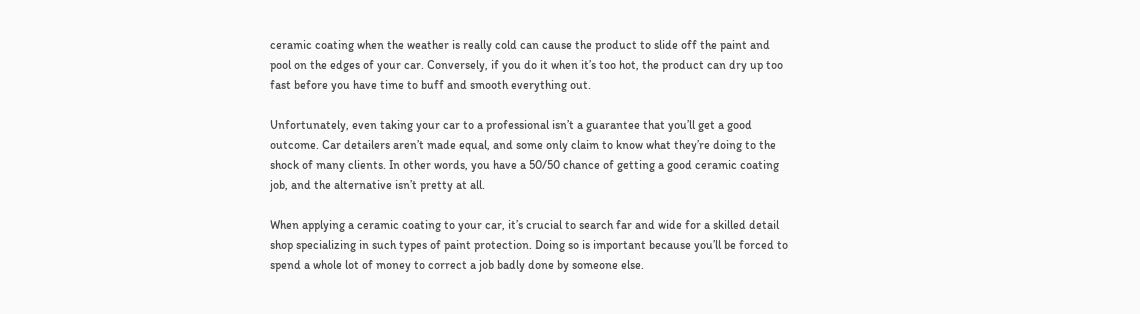ceramic coating when the weather is really cold can cause the product to slide off the paint and pool on the edges of your car. Conversely, if you do it when it’s too hot, the product can dry up too fast before you have time to buff and smooth everything out.

Unfortunately, even taking your car to a professional isn’t a guarantee that you’ll get a good outcome. Car detailers aren’t made equal, and some only claim to know what they’re doing to the shock of many clients. In other words, you have a 50/50 chance of getting a good ceramic coating job, and the alternative isn’t pretty at all.

When applying a ceramic coating to your car, it’s crucial to search far and wide for a skilled detail shop specializing in such types of paint protection. Doing so is important because you’ll be forced to spend a whole lot of money to correct a job badly done by someone else.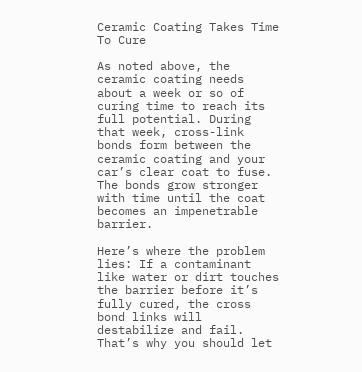Ceramic Coating Takes Time To Cure

As noted above, the ceramic coating needs about a week or so of curing time to reach its full potential. During that week, cross-link bonds form between the ceramic coating and your car’s clear coat to fuse. The bonds grow stronger with time until the coat becomes an impenetrable barrier.

Here’s where the problem lies: If a contaminant like water or dirt touches the barrier before it’s fully cured, the cross bond links will destabilize and fail. That’s why you should let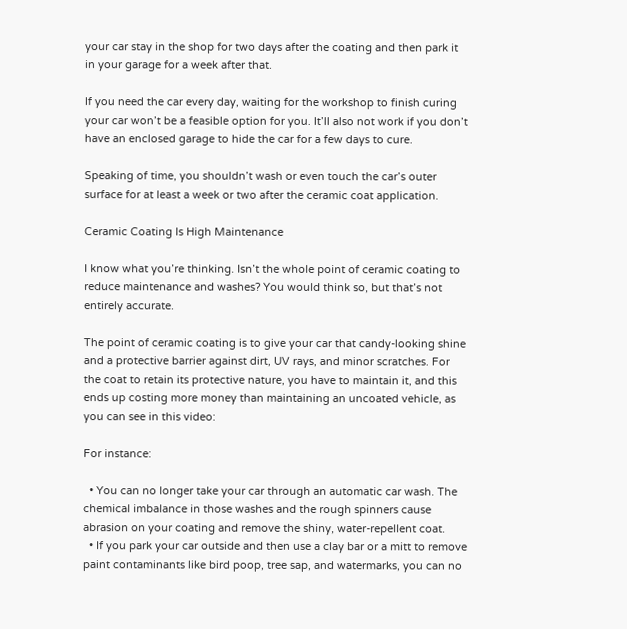your car stay in the shop for two days after the coating and then park it in your garage for a week after that.

If you need the car every day, waiting for the workshop to finish curing your car won’t be a feasible option for you. It’ll also not work if you don’t have an enclosed garage to hide the car for a few days to cure.

Speaking of time, you shouldn’t wash or even touch the car’s outer surface for at least a week or two after the ceramic coat application.

Ceramic Coating Is High Maintenance

I know what you’re thinking. Isn’t the whole point of ceramic coating to reduce maintenance and washes? You would think so, but that’s not entirely accurate.

The point of ceramic coating is to give your car that candy-looking shine and a protective barrier against dirt, UV rays, and minor scratches. For the coat to retain its protective nature, you have to maintain it, and this ends up costing more money than maintaining an uncoated vehicle, as you can see in this video:

For instance:

  • You can no longer take your car through an automatic car wash. The chemical imbalance in those washes and the rough spinners cause abrasion on your coating and remove the shiny, water-repellent coat.
  • If you park your car outside and then use a clay bar or a mitt to remove paint contaminants like bird poop, tree sap, and watermarks, you can no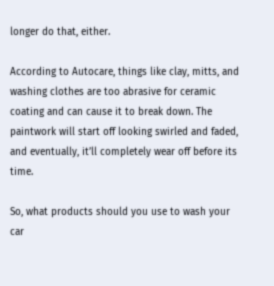longer do that, either.

According to Autocare, things like clay, mitts, and washing clothes are too abrasive for ceramic coating and can cause it to break down. The paintwork will start off looking swirled and faded, and eventually, it’ll completely wear off before its time.

So, what products should you use to wash your car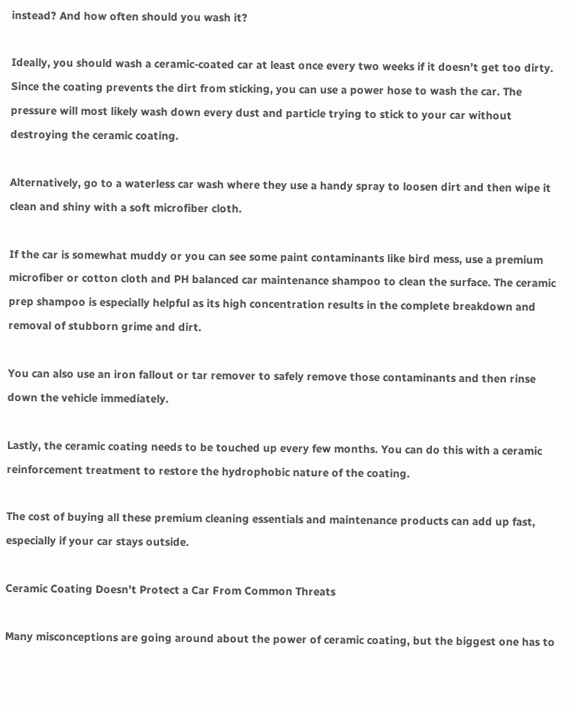instead? And how often should you wash it?

Ideally, you should wash a ceramic-coated car at least once every two weeks if it doesn’t get too dirty. Since the coating prevents the dirt from sticking, you can use a power hose to wash the car. The pressure will most likely wash down every dust and particle trying to stick to your car without destroying the ceramic coating.

Alternatively, go to a waterless car wash where they use a handy spray to loosen dirt and then wipe it clean and shiny with a soft microfiber cloth.

If the car is somewhat muddy or you can see some paint contaminants like bird mess, use a premium microfiber or cotton cloth and PH balanced car maintenance shampoo to clean the surface. The ceramic prep shampoo is especially helpful as its high concentration results in the complete breakdown and removal of stubborn grime and dirt.

You can also use an iron fallout or tar remover to safely remove those contaminants and then rinse down the vehicle immediately.

Lastly, the ceramic coating needs to be touched up every few months. You can do this with a ceramic reinforcement treatment to restore the hydrophobic nature of the coating.

The cost of buying all these premium cleaning essentials and maintenance products can add up fast, especially if your car stays outside.

Ceramic Coating Doesn’t Protect a Car From Common Threats

Many misconceptions are going around about the power of ceramic coating, but the biggest one has to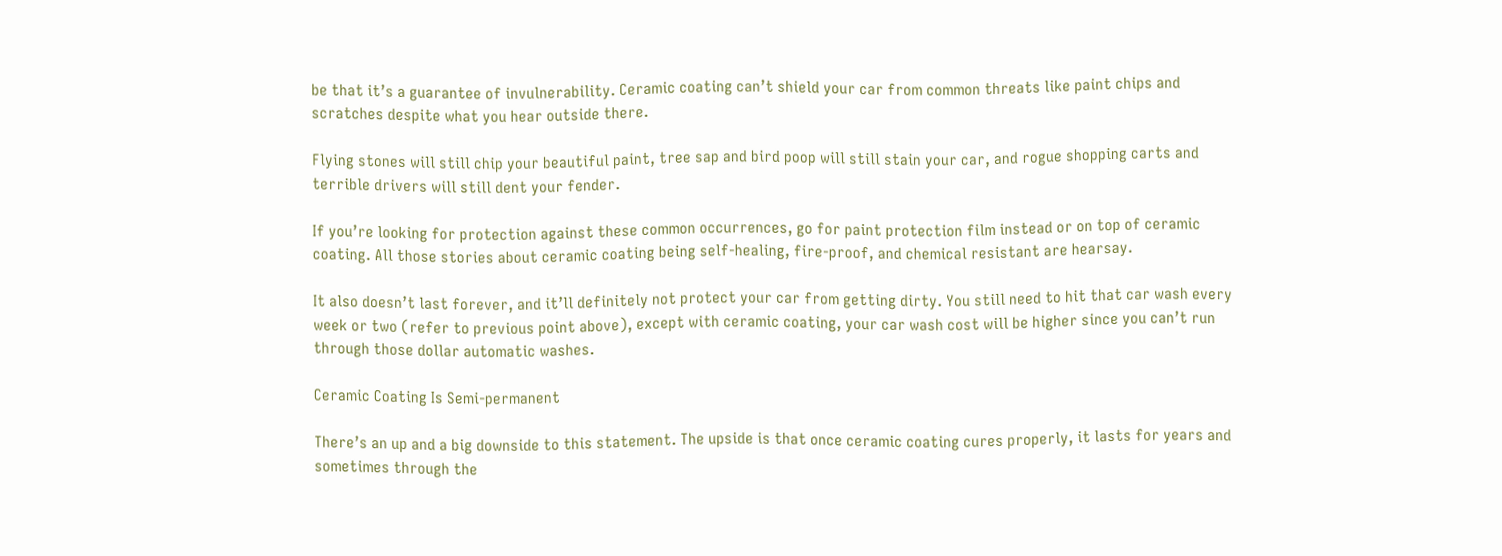be that it’s a guarantee of invulnerability. Ceramic coating can’t shield your car from common threats like paint chips and scratches despite what you hear outside there.

Flying stones will still chip your beautiful paint, tree sap and bird poop will still stain your car, and rogue shopping carts and terrible drivers will still dent your fender.

If you’re looking for protection against these common occurrences, go for paint protection film instead or on top of ceramic coating. All those stories about ceramic coating being self-healing, fire-proof, and chemical resistant are hearsay.

It also doesn’t last forever, and it’ll definitely not protect your car from getting dirty. You still need to hit that car wash every week or two (refer to previous point above), except with ceramic coating, your car wash cost will be higher since you can’t run through those dollar automatic washes.

Ceramic Coating Is Semi-permanent

There’s an up and a big downside to this statement. The upside is that once ceramic coating cures properly, it lasts for years and sometimes through the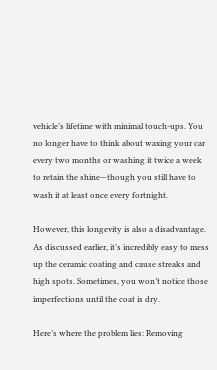vehicle’s lifetime with minimal touch-ups. You no longer have to think about waxing your car every two months or washing it twice a week to retain the shine—though you still have to wash it at least once every fortnight.

However, this longevity is also a disadvantage. As discussed earlier, it’s incredibly easy to mess up the ceramic coating and cause streaks and high spots. Sometimes, you won’t notice those imperfections until the coat is dry.

Here’s where the problem lies: Removing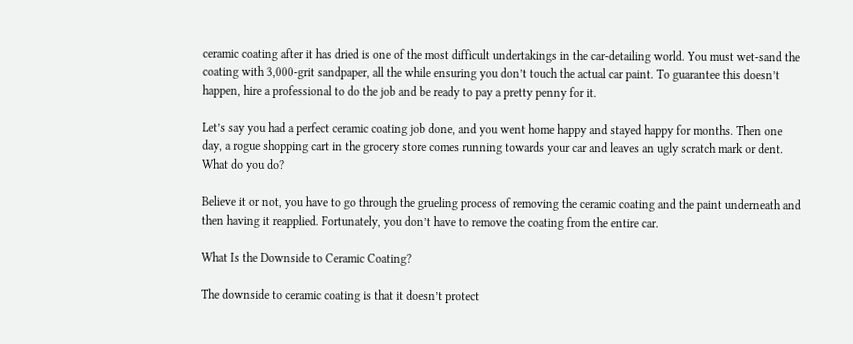ceramic coating after it has dried is one of the most difficult undertakings in the car-detailing world. You must wet-sand the coating with 3,000-grit sandpaper, all the while ensuring you don’t touch the actual car paint. To guarantee this doesn’t happen, hire a professional to do the job and be ready to pay a pretty penny for it.

Let’s say you had a perfect ceramic coating job done, and you went home happy and stayed happy for months. Then one day, a rogue shopping cart in the grocery store comes running towards your car and leaves an ugly scratch mark or dent. What do you do?

Believe it or not, you have to go through the grueling process of removing the ceramic coating and the paint underneath and then having it reapplied. Fortunately, you don’t have to remove the coating from the entire car.

What Is the Downside to Ceramic Coating?

The downside to ceramic coating is that it doesn’t protect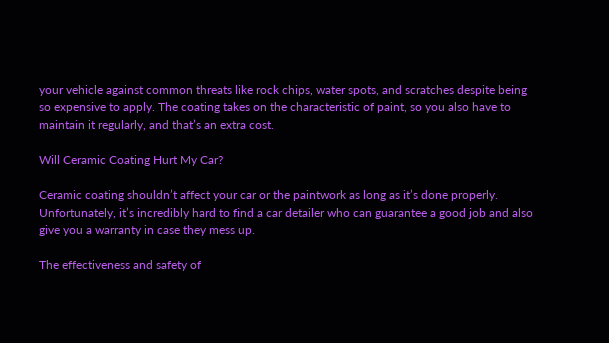your vehicle against common threats like rock chips, water spots, and scratches despite being so expensive to apply. The coating takes on the characteristic of paint, so you also have to maintain it regularly, and that’s an extra cost.

Will Ceramic Coating Hurt My Car?

Ceramic coating shouldn’t affect your car or the paintwork as long as it’s done properly. Unfortunately, it’s incredibly hard to find a car detailer who can guarantee a good job and also give you a warranty in case they mess up.

The effectiveness and safety of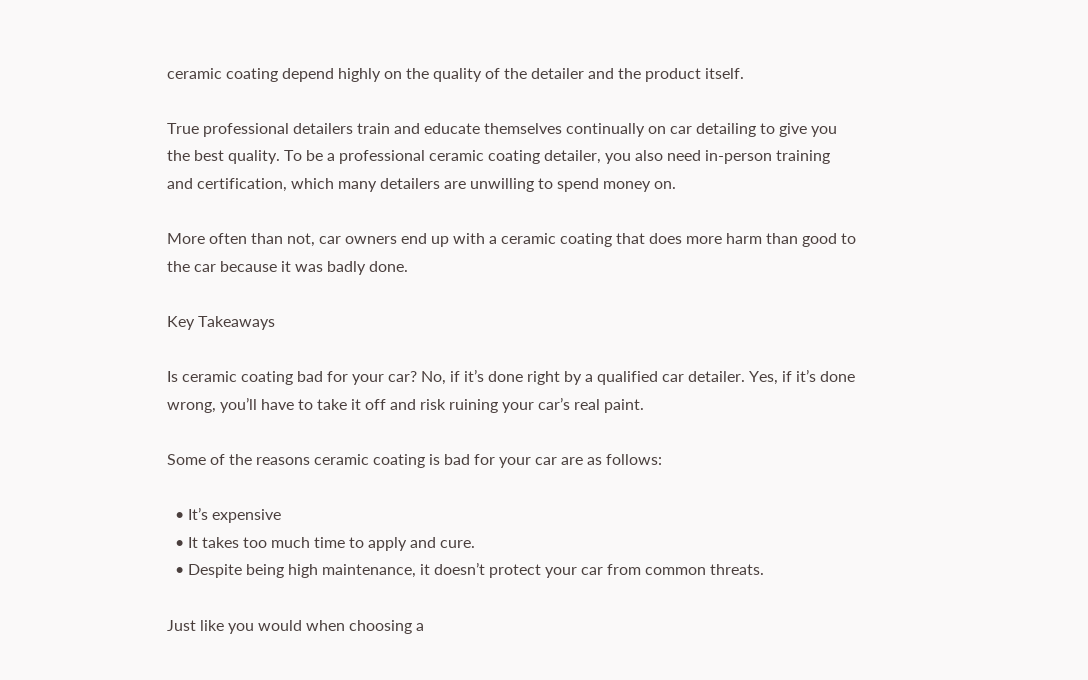ceramic coating depend highly on the quality of the detailer and the product itself.

True professional detailers train and educate themselves continually on car detailing to give you the best quality. To be a professional ceramic coating detailer, you also need in-person training and certification, which many detailers are unwilling to spend money on.

More often than not, car owners end up with a ceramic coating that does more harm than good to the car because it was badly done.

Key Takeaways

Is ceramic coating bad for your car? No, if it’s done right by a qualified car detailer. Yes, if it’s done wrong, you’ll have to take it off and risk ruining your car’s real paint.

Some of the reasons ceramic coating is bad for your car are as follows:

  • It’s expensive
  • It takes too much time to apply and cure.
  • Despite being high maintenance, it doesn’t protect your car from common threats.

Just like you would when choosing a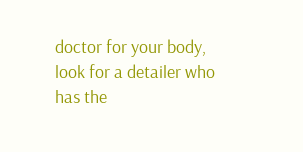doctor for your body, look for a detailer who has the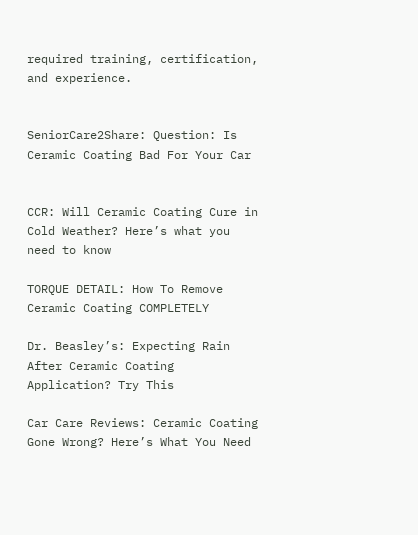required training, certification, and experience.


SeniorCare2Share: Question: Is Ceramic Coating Bad For Your Car


CCR: Will Ceramic Coating Cure in Cold Weather? Here’s what you need to know

TORQUE DETAIL: How To Remove Ceramic Coating COMPLETELY

Dr. Beasley’s: Expecting Rain After Ceramic Coating Application? Try This

Car Care Reviews: Ceramic Coating Gone Wrong? Here’s What You Need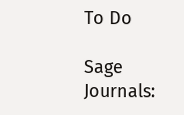To Do

Sage Journals: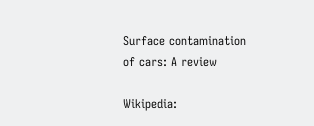Surface contamination of cars: A review

Wikipedia: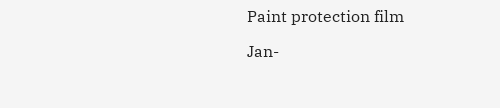Paint protection film

Jan-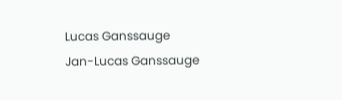Lucas Ganssauge
Jan-Lucas Ganssauge